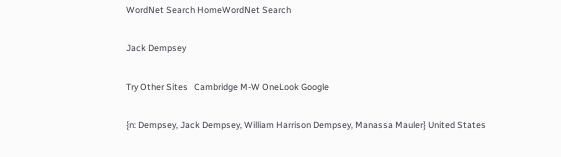WordNet Search HomeWordNet Search

Jack Dempsey

Try Other Sites   Cambridge M-W OneLook Google

{n: Dempsey, Jack Dempsey, William Harrison Dempsey, Manassa Mauler} United States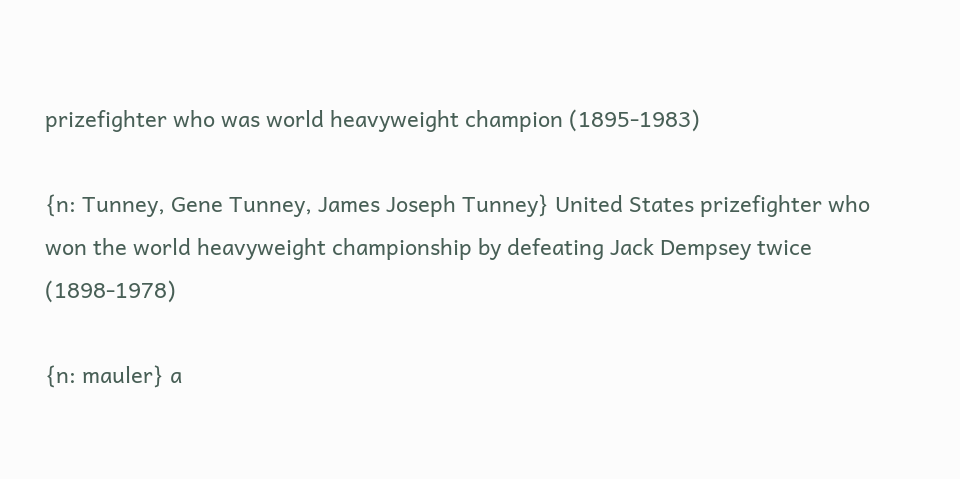prizefighter who was world heavyweight champion (1895-1983)

{n: Tunney, Gene Tunney, James Joseph Tunney} United States prizefighter who won the world heavyweight championship by defeating Jack Dempsey twice (1898-1978)

{n: mauler} a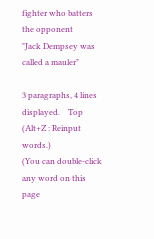fighter who batters the opponent
"Jack Dempsey was called a mauler"

3 paragraphs, 4 lines displayed.    Top
(Alt+Z : Reinput words.)
(You can double-click any word on this page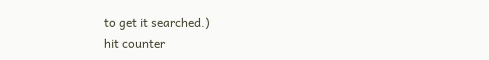to get it searched.)
hit counter